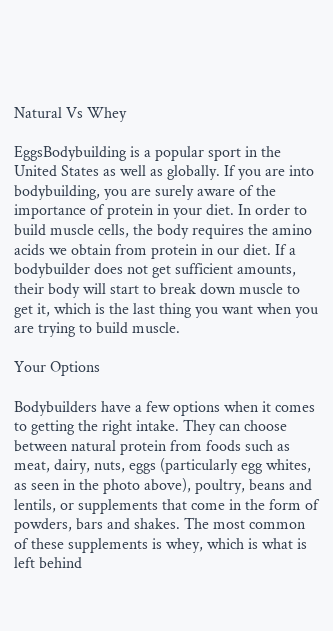Natural Vs Whey

EggsBodybuilding is a popular sport in the United States as well as globally. If you are into bodybuilding, you are surely aware of the importance of protein in your diet. In order to build muscle cells, the body requires the amino acids we obtain from protein in our diet. If a bodybuilder does not get sufficient amounts, their body will start to break down muscle to get it, which is the last thing you want when you are trying to build muscle.

Your Options

Bodybuilders have a few options when it comes to getting the right intake. They can choose between natural protein from foods such as meat, dairy, nuts, eggs (particularly egg whites, as seen in the photo above), poultry, beans and lentils, or supplements that come in the form of powders, bars and shakes. The most common of these supplements is whey, which is what is left behind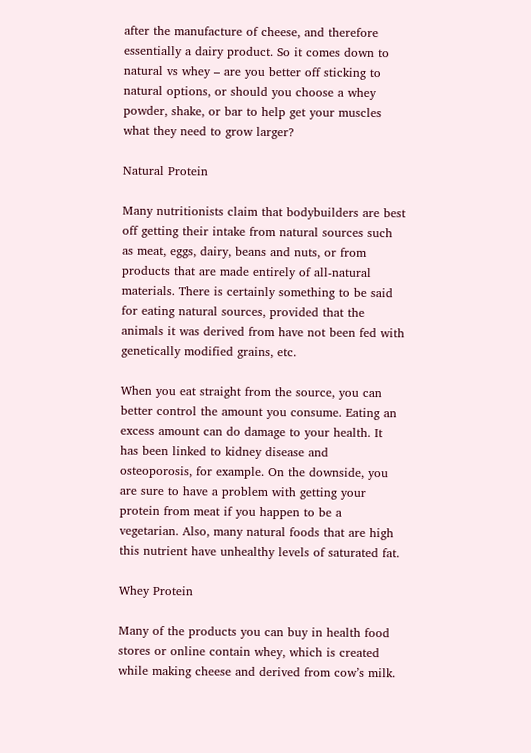after the manufacture of cheese, and therefore essentially a dairy product. So it comes down to natural vs whey – are you better off sticking to natural options, or should you choose a whey powder, shake, or bar to help get your muscles what they need to grow larger?

Natural Protein

Many nutritionists claim that bodybuilders are best off getting their intake from natural sources such as meat, eggs, dairy, beans and nuts, or from products that are made entirely of all-natural materials. There is certainly something to be said for eating natural sources, provided that the animals it was derived from have not been fed with genetically modified grains, etc.

When you eat straight from the source, you can better control the amount you consume. Eating an excess amount can do damage to your health. It has been linked to kidney disease and osteoporosis, for example. On the downside, you are sure to have a problem with getting your protein from meat if you happen to be a vegetarian. Also, many natural foods that are high this nutrient have unhealthy levels of saturated fat.

Whey Protein

Many of the products you can buy in health food stores or online contain whey, which is created while making cheese and derived from cow’s milk.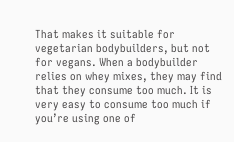That makes it suitable for vegetarian bodybuilders, but not for vegans. When a bodybuilder relies on whey mixes, they may find that they consume too much. It is very easy to consume too much if you’re using one of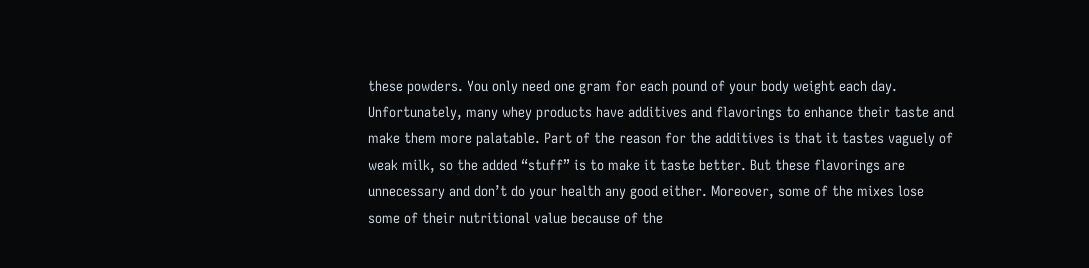these powders. You only need one gram for each pound of your body weight each day. Unfortunately, many whey products have additives and flavorings to enhance their taste and make them more palatable. Part of the reason for the additives is that it tastes vaguely of weak milk, so the added “stuff” is to make it taste better. But these flavorings are unnecessary and don’t do your health any good either. Moreover, some of the mixes lose some of their nutritional value because of the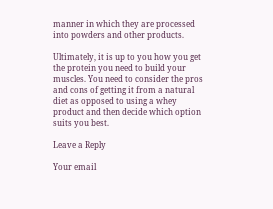manner in which they are processed into powders and other products.

Ultimately, it is up to you how you get the protein you need to build your muscles. You need to consider the pros and cons of getting it from a natural diet as opposed to using a whey product and then decide which option suits you best.

Leave a Reply

Your email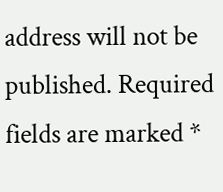address will not be published. Required fields are marked *